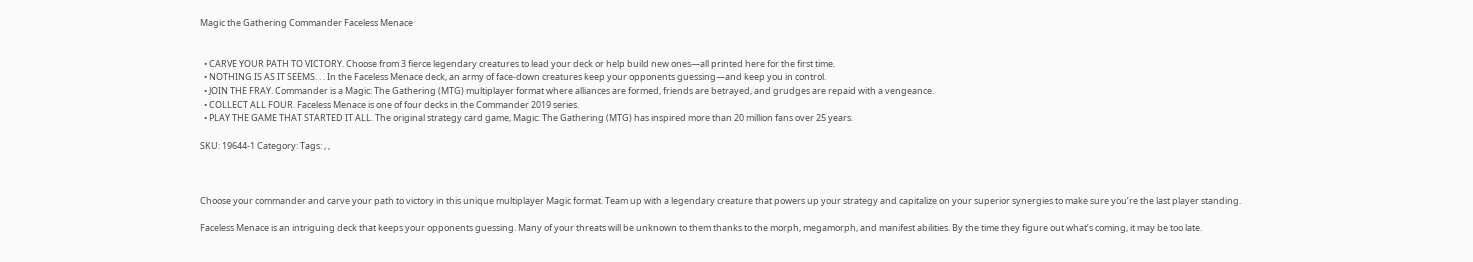Magic the Gathering Commander Faceless Menace


  • CARVE YOUR PATH TO VICTORY. Choose from 3 fierce legendary creatures to lead your deck or help build new ones—all printed here for the first time.
  • NOTHING IS AS IT SEEMS. . . In the Faceless Menace deck, an army of face-down creatures keep your opponents guessing—and keep you in control.
  • JOIN THE FRAY. Commander is a Magic: The Gathering (MTG) multiplayer format where alliances are formed, friends are betrayed, and grudges are repaid with a vengeance.
  • COLLECT ALL FOUR. Faceless Menace is one of four decks in the Commander 2019 series.
  • PLAY THE GAME THAT STARTED IT ALL. The original strategy card game, Magic: The Gathering (MTG) has inspired more than 20 million fans over 25 years.

SKU: 19644-1 Category: Tags: , ,



Choose your commander and carve your path to victory in this unique multiplayer Magic format. Team up with a legendary creature that powers up your strategy and capitalize on your superior synergies to make sure you’re the last player standing.

Faceless Menace is an intriguing deck that keeps your opponents guessing. Many of your threats will be unknown to them thanks to the morph, megamorph, and manifest abilities. By the time they figure out what’s coming, it may be too late.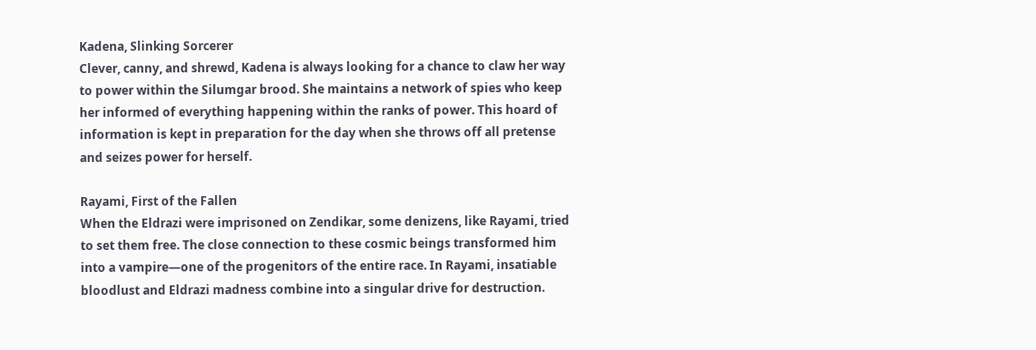Kadena, Slinking Sorcerer
Clever, canny, and shrewd, Kadena is always looking for a chance to claw her way to power within the Silumgar brood. She maintains a network of spies who keep her informed of everything happening within the ranks of power. This hoard of information is kept in preparation for the day when she throws off all pretense and seizes power for herself.

Rayami, First of the Fallen
When the Eldrazi were imprisoned on Zendikar, some denizens, like Rayami, tried to set them free. The close connection to these cosmic beings transformed him into a vampire—one of the progenitors of the entire race. In Rayami, insatiable bloodlust and Eldrazi madness combine into a singular drive for destruction.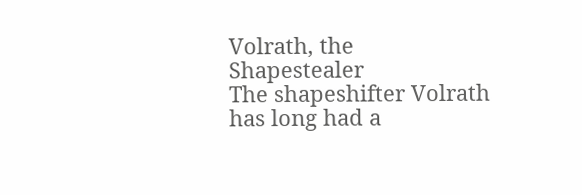Volrath, the Shapestealer
The shapeshifter Volrath has long had a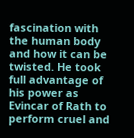fascination with the human body and how it can be twisted. He took full advantage of his power as Evincar of Rath to perform cruel and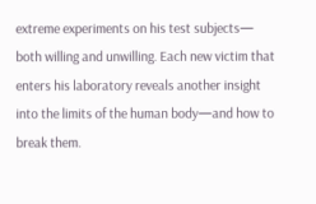extreme experiments on his test subjects— both willing and unwilling. Each new victim that enters his laboratory reveals another insight into the limits of the human body—and how to break them.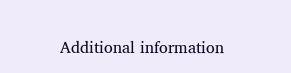Additional information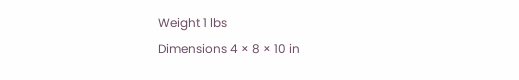Weight 1 lbs
Dimensions 4 × 8 × 10 in